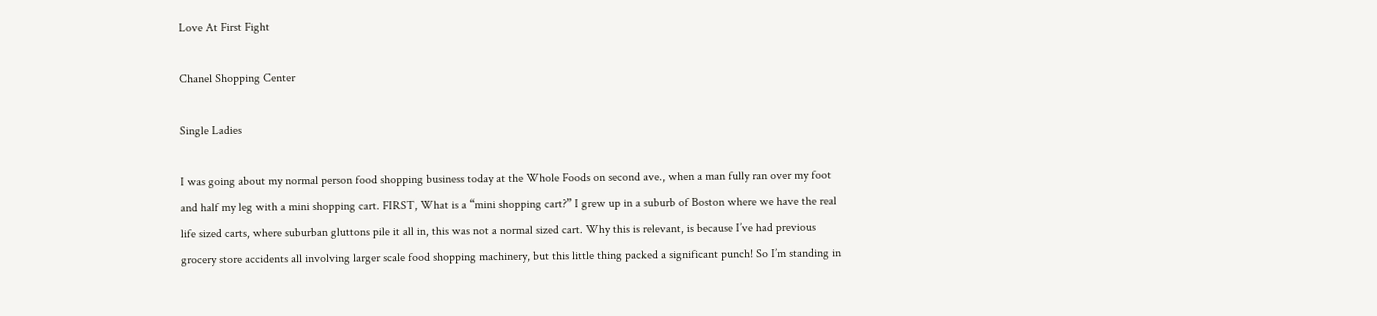Love At First Fight

Chanel Shopping Center

Single Ladies

I was going about my normal person food shopping business today at the Whole Foods on second ave., when a man fully ran over my foot and half my leg with a mini shopping cart. FIRST, What is a “mini shopping cart?” I grew up in a suburb of Boston where we have the real life sized carts, where suburban gluttons pile it all in, this was not a normal sized cart. Why this is relevant, is because I’ve had previous grocery store accidents all involving larger scale food shopping machinery, but this little thing packed a significant punch! So I’m standing in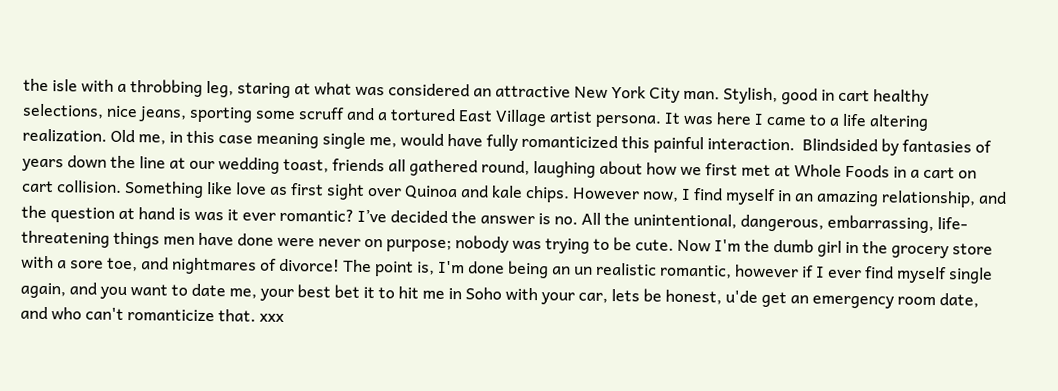the isle with a throbbing leg, staring at what was considered an attractive New York City man. Stylish, good in cart healthy selections, nice jeans, sporting some scruff and a tortured East Village artist persona. It was here I came to a life altering realization. Old me, in this case meaning single me, would have fully romanticized this painful interaction.  Blindsided by fantasies of years down the line at our wedding toast, friends all gathered round, laughing about how we first met at Whole Foods in a cart on cart collision. Something like love as first sight over Quinoa and kale chips. However now, I find myself in an amazing relationship, and the question at hand is was it ever romantic? I’ve decided the answer is no. All the unintentional, dangerous, embarrassing, life-threatening things men have done were never on purpose; nobody was trying to be cute. Now I'm the dumb girl in the grocery store with a sore toe, and nightmares of divorce! The point is, I'm done being an un realistic romantic, however if I ever find myself single again, and you want to date me, your best bet it to hit me in Soho with your car, lets be honest, u'de get an emergency room date, and who can't romanticize that. xxx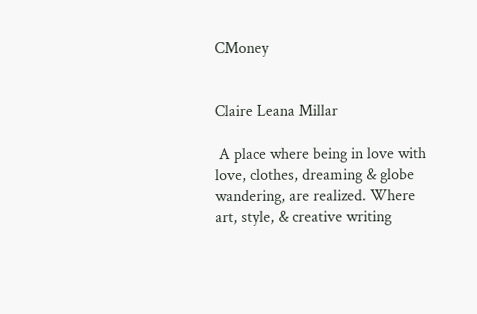CMoney


Claire Leana Millar

 A place where being in love with love, clothes, dreaming & globe wandering, are realized. Where art, style, & creative writing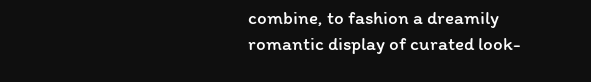combine, to fashion a dreamily romantic display of curated look-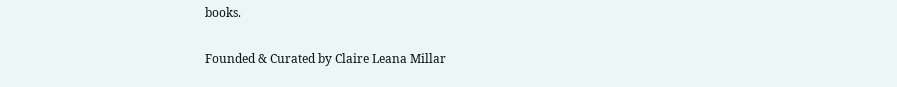books.

Founded & Curated by Claire Leana Millar